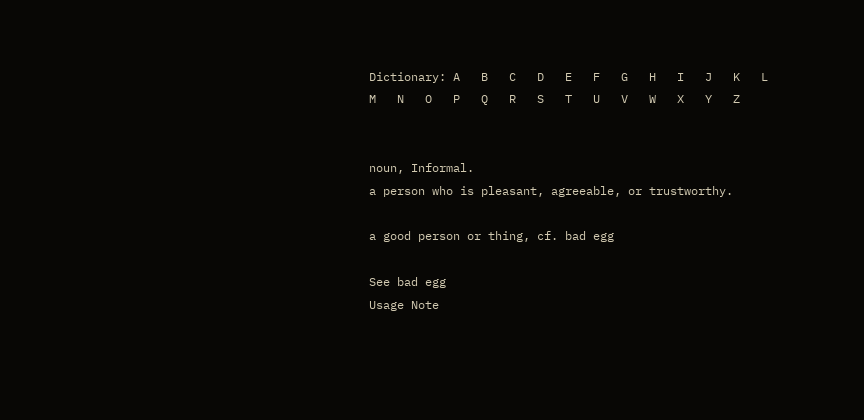Dictionary: A   B   C   D   E   F   G   H   I   J   K   L   M   N   O   P   Q   R   S   T   U   V   W   X   Y   Z


noun, Informal.
a person who is pleasant, agreeable, or trustworthy.

a good person or thing, cf. bad egg

See bad egg
Usage Note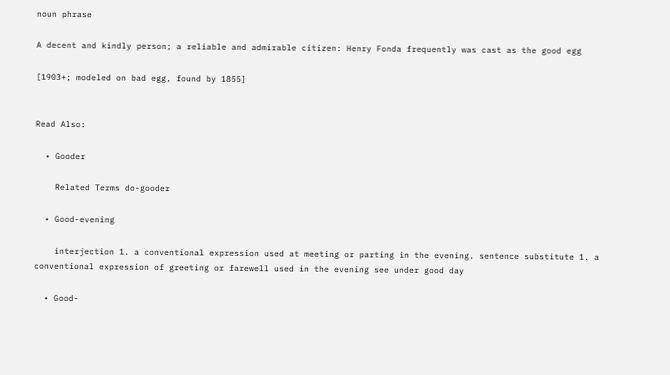noun phrase

A decent and kindly person; a reliable and admirable citizen: Henry Fonda frequently was cast as the good egg

[1903+; modeled on bad egg, found by 1855]


Read Also:

  • Gooder

    Related Terms do-gooder

  • Good-evening

    interjection 1. a conventional expression used at meeting or parting in the evening. sentence substitute 1. a conventional expression of greeting or farewell used in the evening see under good day

  • Good-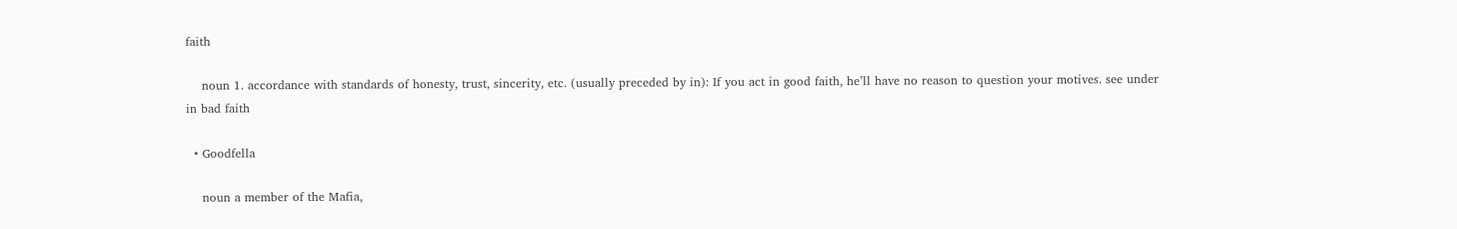faith

    noun 1. accordance with standards of honesty, trust, sincerity, etc. (usually preceded by in): If you act in good faith, he’ll have no reason to question your motives. see under in bad faith

  • Goodfella

    noun a member of the Mafia,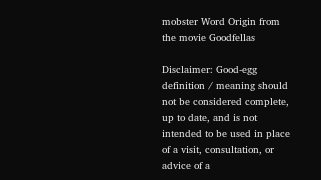mobster Word Origin from the movie Goodfellas

Disclaimer: Good-egg definition / meaning should not be considered complete, up to date, and is not intended to be used in place of a visit, consultation, or advice of a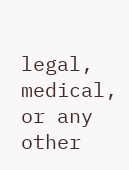legal, medical, or any other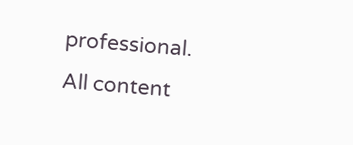professional. All content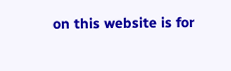on this website is for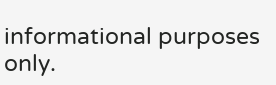informational purposes only.